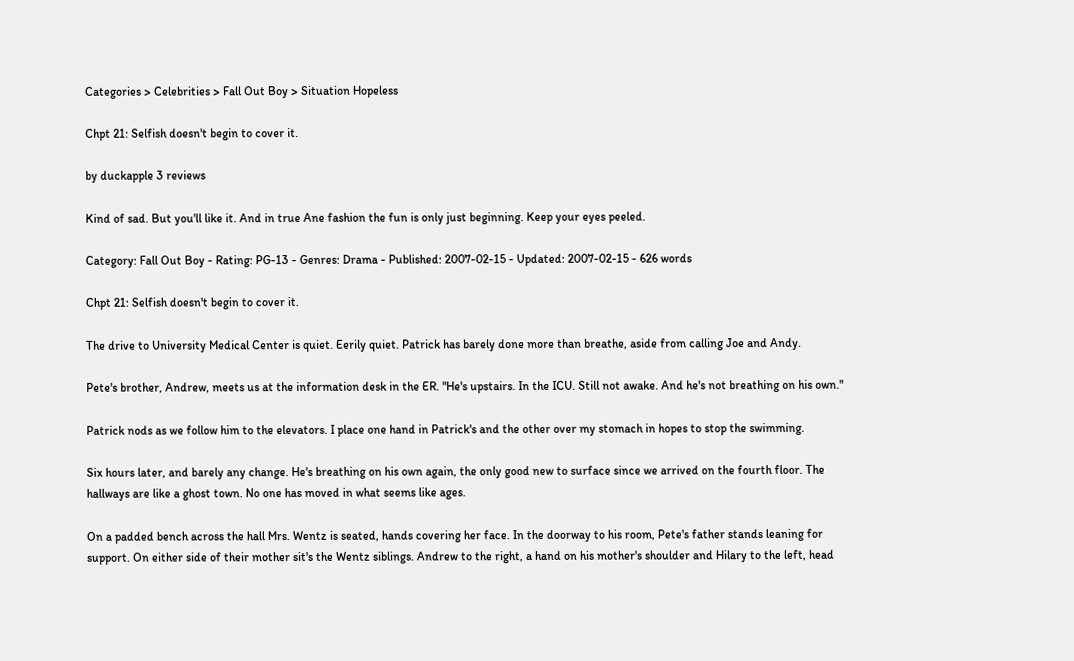Categories > Celebrities > Fall Out Boy > Situation Hopeless

Chpt 21: Selfish doesn't begin to cover it.

by duckapple 3 reviews

Kind of sad. But you'll like it. And in true Ane fashion the fun is only just beginning. Keep your eyes peeled.

Category: Fall Out Boy - Rating: PG-13 - Genres: Drama - Published: 2007-02-15 - Updated: 2007-02-15 - 626 words

Chpt 21: Selfish doesn't begin to cover it.

The drive to University Medical Center is quiet. Eerily quiet. Patrick has barely done more than breathe, aside from calling Joe and Andy.

Pete's brother, Andrew, meets us at the information desk in the ER. "He's upstairs. In the ICU. Still not awake. And he's not breathing on his own."

Patrick nods as we follow him to the elevators. I place one hand in Patrick's and the other over my stomach in hopes to stop the swimming.

Six hours later, and barely any change. He's breathing on his own again, the only good new to surface since we arrived on the fourth floor. The hallways are like a ghost town. No one has moved in what seems like ages.

On a padded bench across the hall Mrs. Wentz is seated, hands covering her face. In the doorway to his room, Pete's father stands leaning for support. On either side of their mother sit's the Wentz siblings. Andrew to the right, a hand on his mother's shoulder and Hilary to the left, head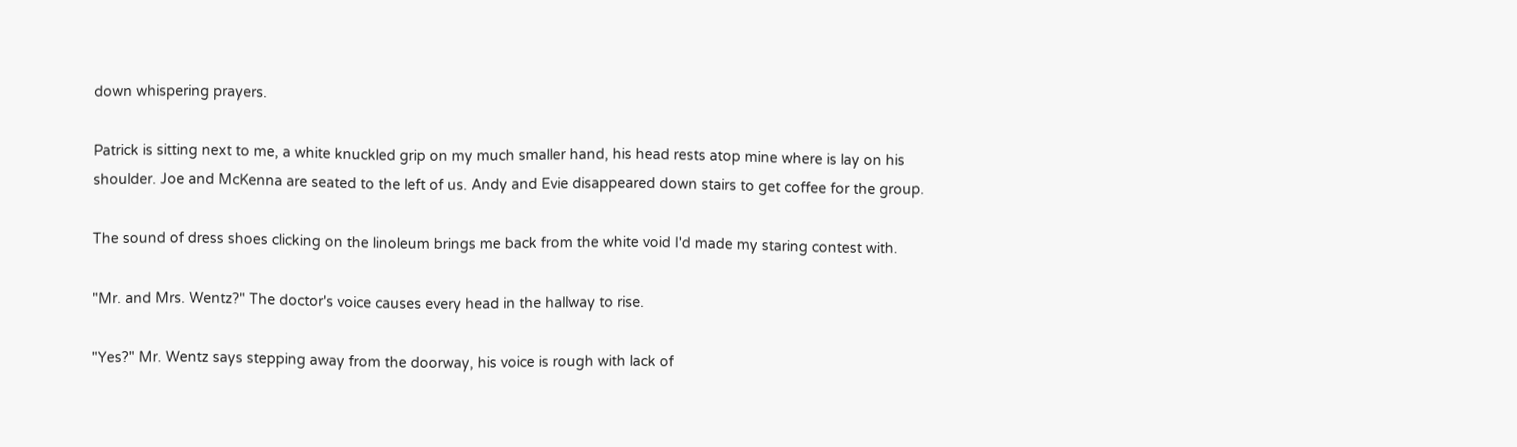down whispering prayers.

Patrick is sitting next to me, a white knuckled grip on my much smaller hand, his head rests atop mine where is lay on his shoulder. Joe and McKenna are seated to the left of us. Andy and Evie disappeared down stairs to get coffee for the group.

The sound of dress shoes clicking on the linoleum brings me back from the white void I'd made my staring contest with.

"Mr. and Mrs. Wentz?" The doctor's voice causes every head in the hallway to rise.

"Yes?" Mr. Wentz says stepping away from the doorway, his voice is rough with lack of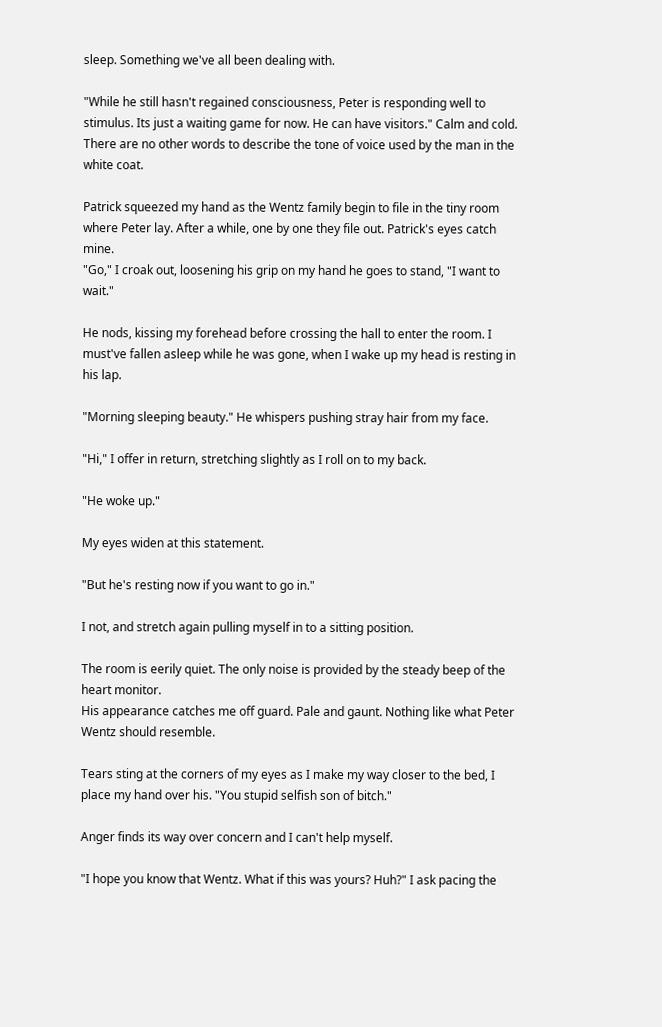sleep. Something we've all been dealing with.

"While he still hasn't regained consciousness, Peter is responding well to stimulus. Its just a waiting game for now. He can have visitors." Calm and cold. There are no other words to describe the tone of voice used by the man in the white coat.

Patrick squeezed my hand as the Wentz family begin to file in the tiny room where Peter lay. After a while, one by one they file out. Patrick's eyes catch mine.
"Go," I croak out, loosening his grip on my hand he goes to stand, "I want to wait."

He nods, kissing my forehead before crossing the hall to enter the room. I must've fallen asleep while he was gone, when I wake up my head is resting in his lap.

"Morning sleeping beauty." He whispers pushing stray hair from my face.

"Hi," I offer in return, stretching slightly as I roll on to my back.

"He woke up."

My eyes widen at this statement.

"But he's resting now if you want to go in."

I not, and stretch again pulling myself in to a sitting position.

The room is eerily quiet. The only noise is provided by the steady beep of the heart monitor.
His appearance catches me off guard. Pale and gaunt. Nothing like what Peter Wentz should resemble.

Tears sting at the corners of my eyes as I make my way closer to the bed, I place my hand over his. "You stupid selfish son of bitch."

Anger finds its way over concern and I can't help myself.

"I hope you know that Wentz. What if this was yours? Huh?" I ask pacing the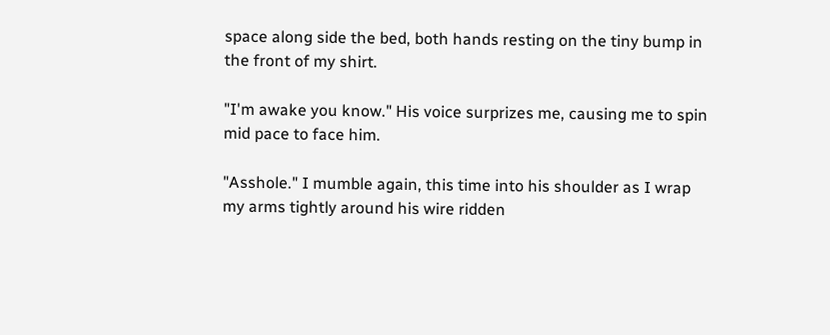space along side the bed, both hands resting on the tiny bump in the front of my shirt.

"I'm awake you know." His voice surprizes me, causing me to spin mid pace to face him.

"Asshole." I mumble again, this time into his shoulder as I wrap my arms tightly around his wire ridden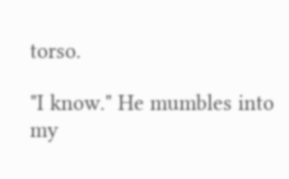torso.

"I know." He mumbles into my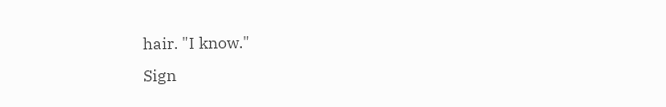hair. "I know."
Sign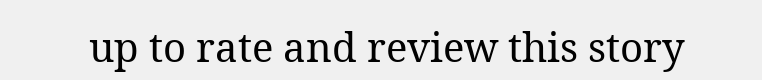up to rate and review this story